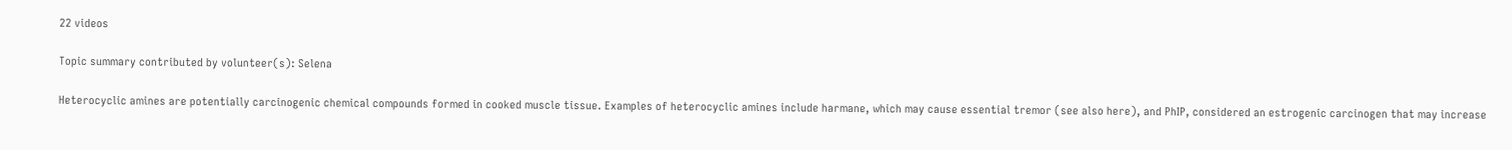22 videos

Topic summary contributed by volunteer(s): Selena

Heterocyclic amines are potentially carcinogenic chemical compounds formed in cooked muscle tissue. Examples of heterocyclic amines include harmane, which may cause essential tremor (see also here), and PhIP, considered an estrogenic carcinogen that may increase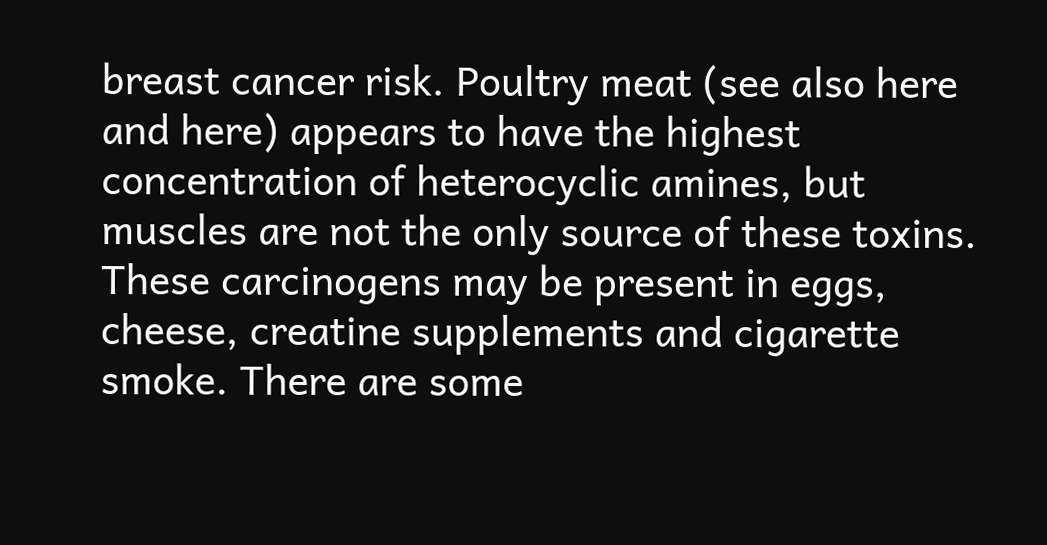breast cancer risk. Poultry meat (see also here and here) appears to have the highest concentration of heterocyclic amines, but muscles are not the only source of these toxins. These carcinogens may be present in eggs, cheese, creatine supplements and cigarette smoke. There are some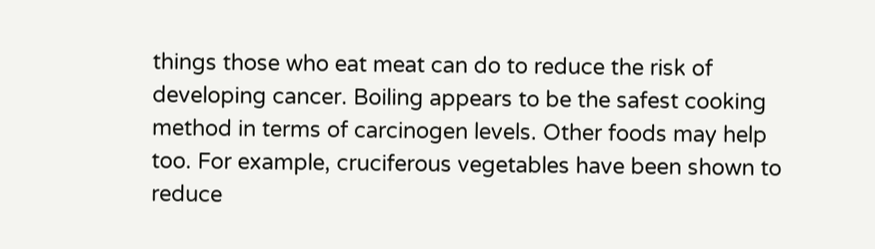things those who eat meat can do to reduce the risk of developing cancer. Boiling appears to be the safest cooking method in terms of carcinogen levels. Other foods may help too. For example, cruciferous vegetables have been shown to reduce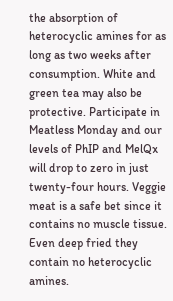the absorption of heterocyclic amines for as long as two weeks after consumption. White and green tea may also be protective. Participate in Meatless Monday and our levels of PhIP and MelQx will drop to zero in just twenty-four hours. Veggie meat is a safe bet since it contains no muscle tissue. Even deep fried they contain no heterocyclic amines.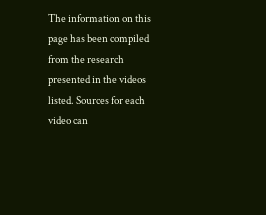The information on this page has been compiled from the research presented in the videos listed. Sources for each video can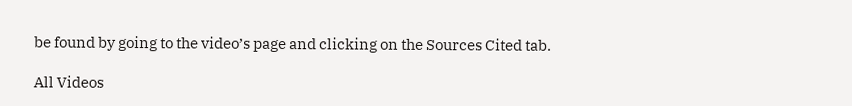be found by going to the video’s page and clicking on the Sources Cited tab.

All Videos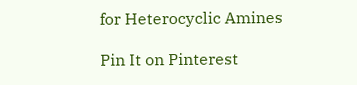for Heterocyclic Amines

Pin It on Pinterest